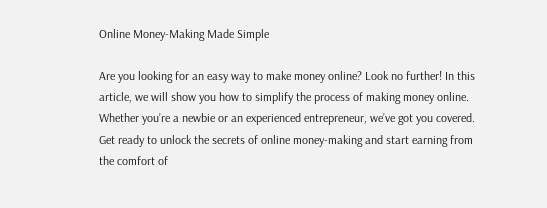Online Money-Making Made Simple

Are you looking for an easy way to make money online? Look no further! In this article, we will show you how to simplify the process of making money online. Whether you’re a newbie or an experienced entrepreneur, we’ve got you covered. Get ready to unlock the secrets of online money-making and start earning from the comfort of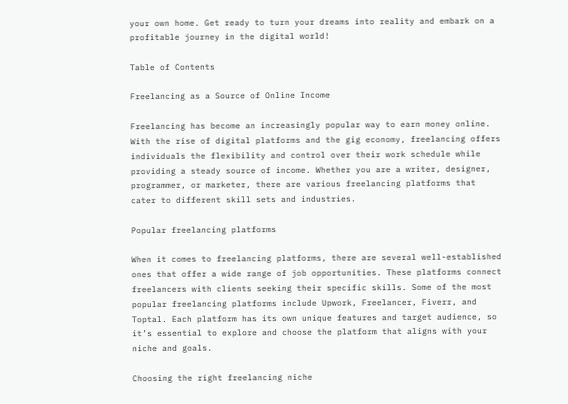your own home. Get ready to turn your dreams into reality and embark on a profitable journey in the digital world!

Table of Contents

Freelancing as a Source of Online Income

Freelancing has become an increasingly popular way to earn money online. With the rise of digital platforms and the gig economy, freelancing offers individuals the flexibility and control over their work schedule while providing a steady source of income. Whether you are a writer, designer, programmer, or marketer, there are various freelancing platforms that cater to different skill sets and industries.

Popular freelancing platforms

When it comes to freelancing platforms, there are several well-established ones that offer a wide range of job opportunities. These platforms connect freelancers with clients seeking their specific skills. Some of the most popular freelancing platforms include Upwork, Freelancer, Fiverr, and Toptal. Each platform has its own unique features and target audience, so it’s essential to explore and choose the platform that aligns with your niche and goals.

Choosing the right freelancing niche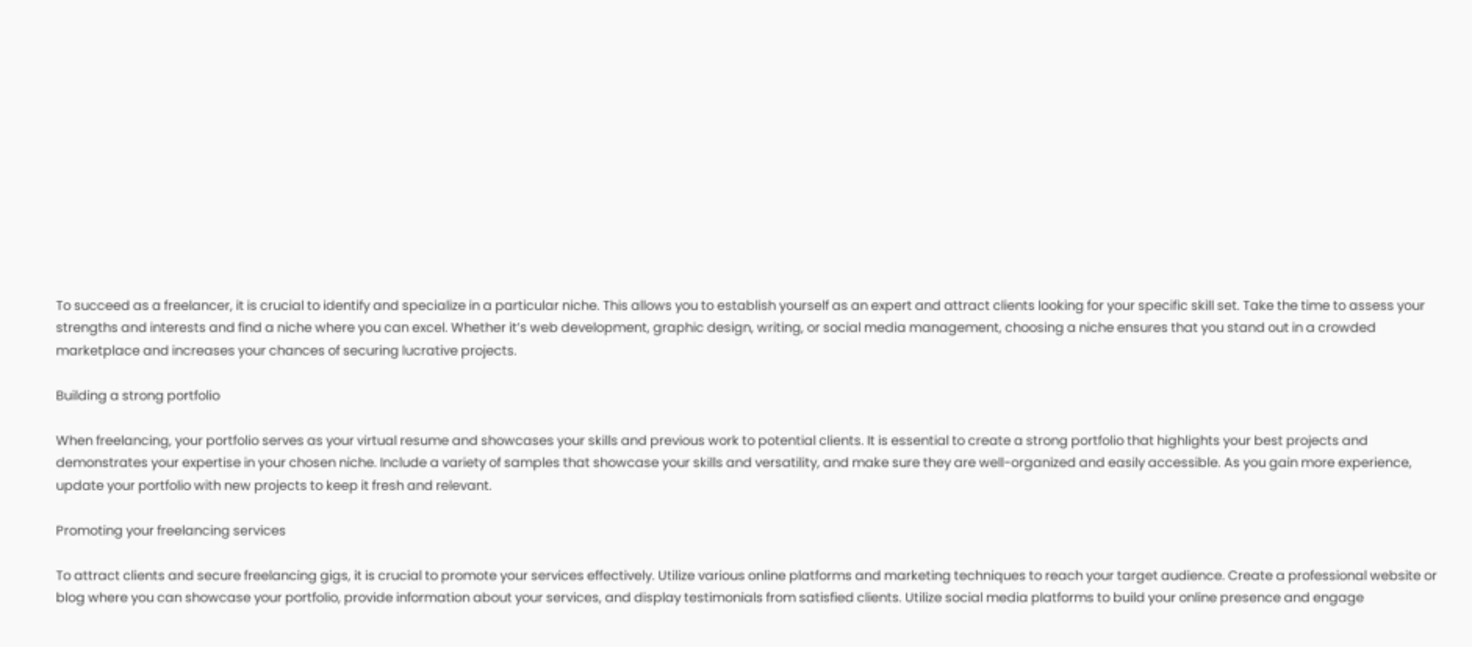To succeed as a freelancer, it is crucial to identify and specialize in a particular niche. This allows you to establish yourself as an expert and attract clients looking for your specific skill set. Take the time to assess your strengths and interests and find a niche where you can excel. Whether it’s web development, graphic design, writing, or social media management, choosing a niche ensures that you stand out in a crowded marketplace and increases your chances of securing lucrative projects.

Building a strong portfolio

When freelancing, your portfolio serves as your virtual resume and showcases your skills and previous work to potential clients. It is essential to create a strong portfolio that highlights your best projects and demonstrates your expertise in your chosen niche. Include a variety of samples that showcase your skills and versatility, and make sure they are well-organized and easily accessible. As you gain more experience, update your portfolio with new projects to keep it fresh and relevant.

Promoting your freelancing services

To attract clients and secure freelancing gigs, it is crucial to promote your services effectively. Utilize various online platforms and marketing techniques to reach your target audience. Create a professional website or blog where you can showcase your portfolio, provide information about your services, and display testimonials from satisfied clients. Utilize social media platforms to build your online presence and engage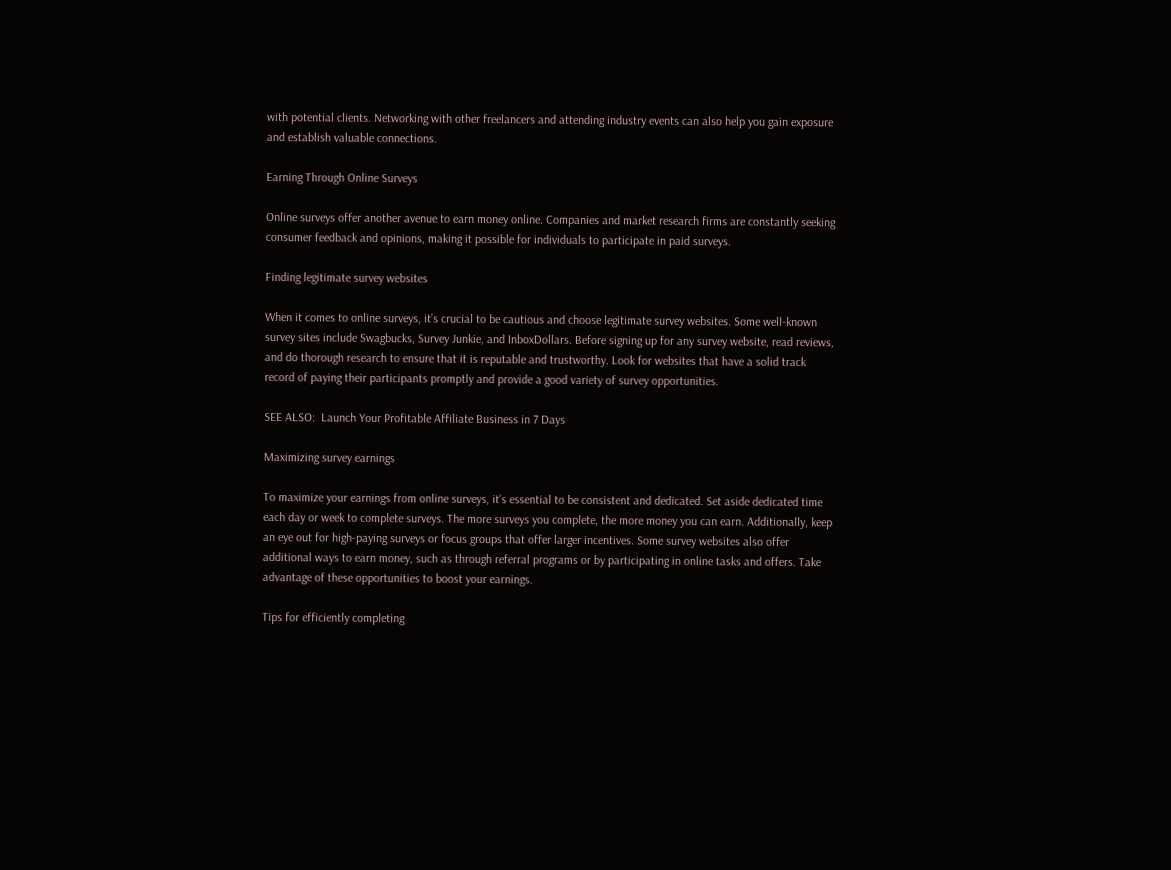with potential clients. Networking with other freelancers and attending industry events can also help you gain exposure and establish valuable connections.

Earning Through Online Surveys

Online surveys offer another avenue to earn money online. Companies and market research firms are constantly seeking consumer feedback and opinions, making it possible for individuals to participate in paid surveys.

Finding legitimate survey websites

When it comes to online surveys, it’s crucial to be cautious and choose legitimate survey websites. Some well-known survey sites include Swagbucks, Survey Junkie, and InboxDollars. Before signing up for any survey website, read reviews, and do thorough research to ensure that it is reputable and trustworthy. Look for websites that have a solid track record of paying their participants promptly and provide a good variety of survey opportunities.

SEE ALSO:  Launch Your Profitable Affiliate Business in 7 Days

Maximizing survey earnings

To maximize your earnings from online surveys, it’s essential to be consistent and dedicated. Set aside dedicated time each day or week to complete surveys. The more surveys you complete, the more money you can earn. Additionally, keep an eye out for high-paying surveys or focus groups that offer larger incentives. Some survey websites also offer additional ways to earn money, such as through referral programs or by participating in online tasks and offers. Take advantage of these opportunities to boost your earnings.

Tips for efficiently completing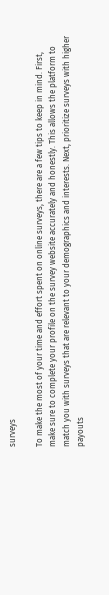surveys

To make the most of your time and effort spent on online surveys, there are a few tips to keep in mind. First, make sure to complete your profile on the survey website accurately and honestly. This allows the platform to match you with surveys that are relevant to your demographics and interests. Next, prioritize surveys with higher payouts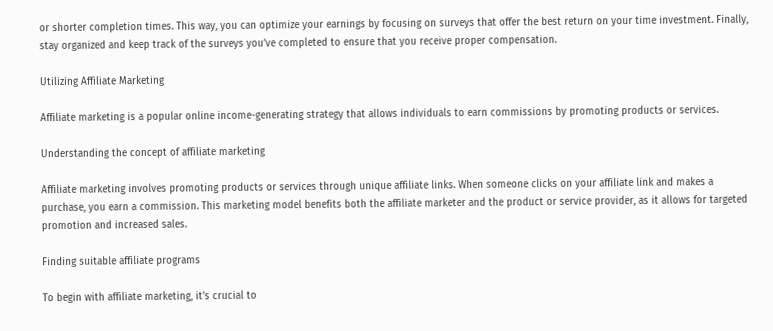or shorter completion times. This way, you can optimize your earnings by focusing on surveys that offer the best return on your time investment. Finally, stay organized and keep track of the surveys you’ve completed to ensure that you receive proper compensation.

Utilizing Affiliate Marketing

Affiliate marketing is a popular online income-generating strategy that allows individuals to earn commissions by promoting products or services.

Understanding the concept of affiliate marketing

Affiliate marketing involves promoting products or services through unique affiliate links. When someone clicks on your affiliate link and makes a purchase, you earn a commission. This marketing model benefits both the affiliate marketer and the product or service provider, as it allows for targeted promotion and increased sales.

Finding suitable affiliate programs

To begin with affiliate marketing, it’s crucial to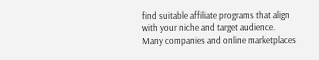find suitable affiliate programs that align with your niche and target audience. Many companies and online marketplaces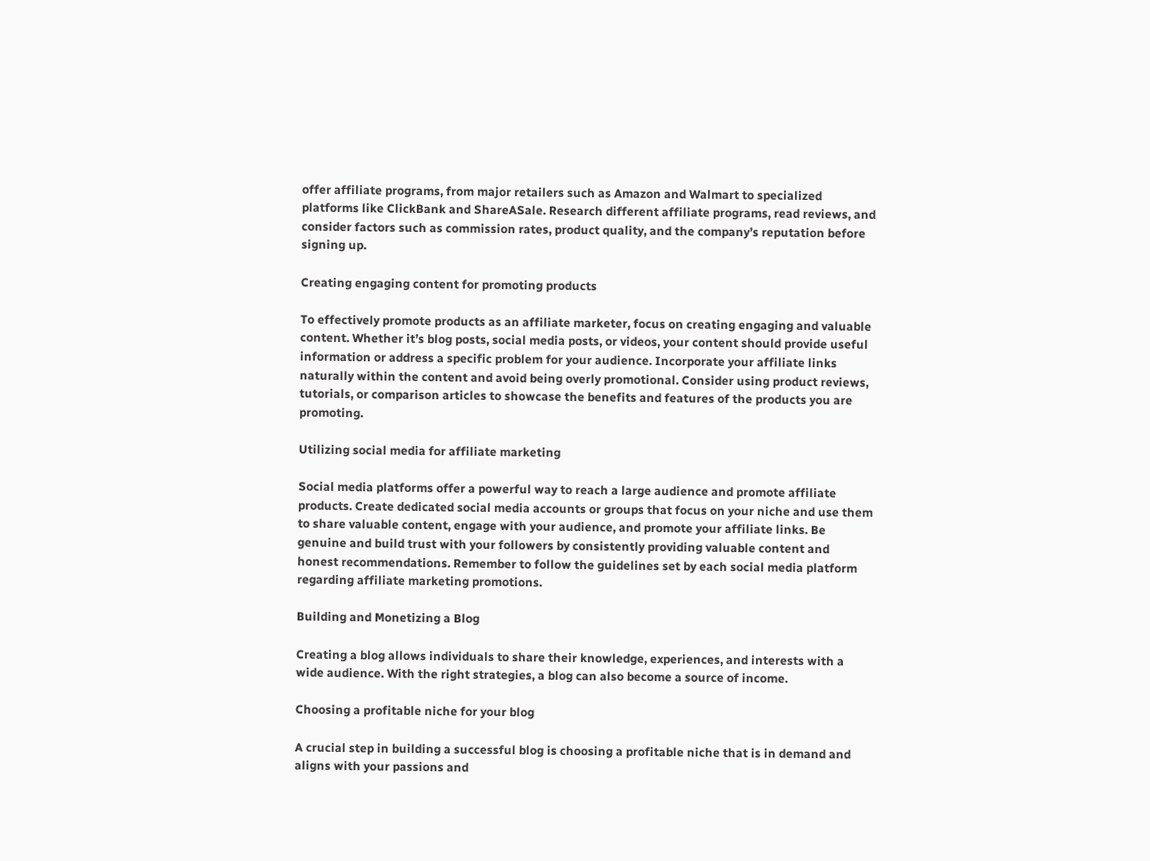offer affiliate programs, from major retailers such as Amazon and Walmart to specialized platforms like ClickBank and ShareASale. Research different affiliate programs, read reviews, and consider factors such as commission rates, product quality, and the company’s reputation before signing up.

Creating engaging content for promoting products

To effectively promote products as an affiliate marketer, focus on creating engaging and valuable content. Whether it’s blog posts, social media posts, or videos, your content should provide useful information or address a specific problem for your audience. Incorporate your affiliate links naturally within the content and avoid being overly promotional. Consider using product reviews, tutorials, or comparison articles to showcase the benefits and features of the products you are promoting.

Utilizing social media for affiliate marketing

Social media platforms offer a powerful way to reach a large audience and promote affiliate products. Create dedicated social media accounts or groups that focus on your niche and use them to share valuable content, engage with your audience, and promote your affiliate links. Be genuine and build trust with your followers by consistently providing valuable content and honest recommendations. Remember to follow the guidelines set by each social media platform regarding affiliate marketing promotions.

Building and Monetizing a Blog

Creating a blog allows individuals to share their knowledge, experiences, and interests with a wide audience. With the right strategies, a blog can also become a source of income.

Choosing a profitable niche for your blog

A crucial step in building a successful blog is choosing a profitable niche that is in demand and aligns with your passions and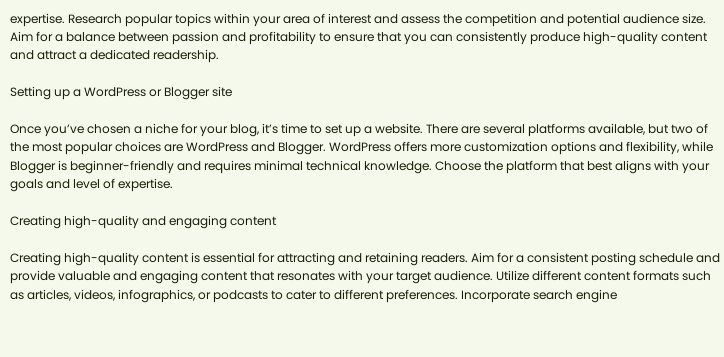expertise. Research popular topics within your area of interest and assess the competition and potential audience size. Aim for a balance between passion and profitability to ensure that you can consistently produce high-quality content and attract a dedicated readership.

Setting up a WordPress or Blogger site

Once you’ve chosen a niche for your blog, it’s time to set up a website. There are several platforms available, but two of the most popular choices are WordPress and Blogger. WordPress offers more customization options and flexibility, while Blogger is beginner-friendly and requires minimal technical knowledge. Choose the platform that best aligns with your goals and level of expertise.

Creating high-quality and engaging content

Creating high-quality content is essential for attracting and retaining readers. Aim for a consistent posting schedule and provide valuable and engaging content that resonates with your target audience. Utilize different content formats such as articles, videos, infographics, or podcasts to cater to different preferences. Incorporate search engine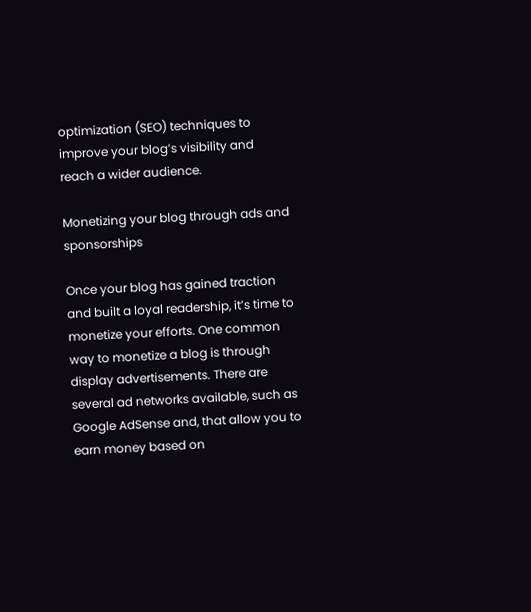optimization (SEO) techniques to improve your blog’s visibility and reach a wider audience.

Monetizing your blog through ads and sponsorships

Once your blog has gained traction and built a loyal readership, it’s time to monetize your efforts. One common way to monetize a blog is through display advertisements. There are several ad networks available, such as Google AdSense and, that allow you to earn money based on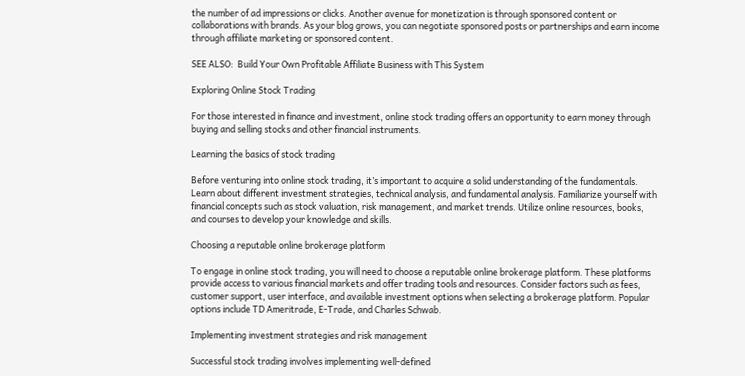the number of ad impressions or clicks. Another avenue for monetization is through sponsored content or collaborations with brands. As your blog grows, you can negotiate sponsored posts or partnerships and earn income through affiliate marketing or sponsored content.

SEE ALSO:  Build Your Own Profitable Affiliate Business with This System

Exploring Online Stock Trading

For those interested in finance and investment, online stock trading offers an opportunity to earn money through buying and selling stocks and other financial instruments.

Learning the basics of stock trading

Before venturing into online stock trading, it’s important to acquire a solid understanding of the fundamentals. Learn about different investment strategies, technical analysis, and fundamental analysis. Familiarize yourself with financial concepts such as stock valuation, risk management, and market trends. Utilize online resources, books, and courses to develop your knowledge and skills.

Choosing a reputable online brokerage platform

To engage in online stock trading, you will need to choose a reputable online brokerage platform. These platforms provide access to various financial markets and offer trading tools and resources. Consider factors such as fees, customer support, user interface, and available investment options when selecting a brokerage platform. Popular options include TD Ameritrade, E-Trade, and Charles Schwab.

Implementing investment strategies and risk management

Successful stock trading involves implementing well-defined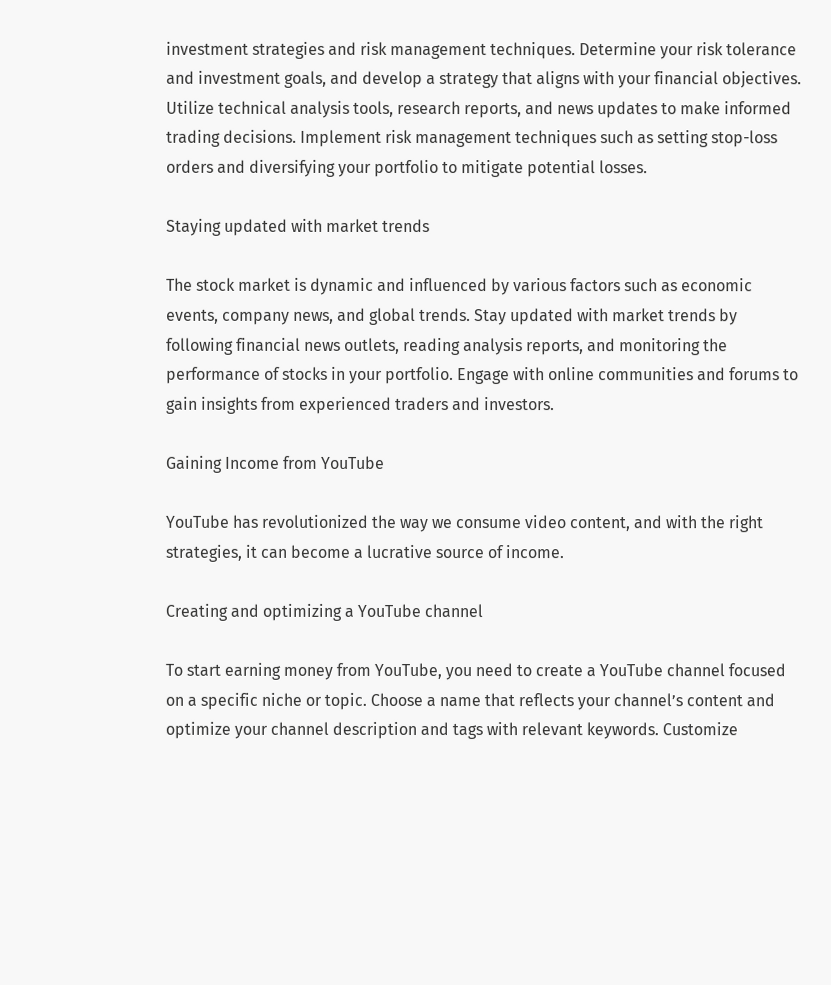investment strategies and risk management techniques. Determine your risk tolerance and investment goals, and develop a strategy that aligns with your financial objectives. Utilize technical analysis tools, research reports, and news updates to make informed trading decisions. Implement risk management techniques such as setting stop-loss orders and diversifying your portfolio to mitigate potential losses.

Staying updated with market trends

The stock market is dynamic and influenced by various factors such as economic events, company news, and global trends. Stay updated with market trends by following financial news outlets, reading analysis reports, and monitoring the performance of stocks in your portfolio. Engage with online communities and forums to gain insights from experienced traders and investors.

Gaining Income from YouTube

YouTube has revolutionized the way we consume video content, and with the right strategies, it can become a lucrative source of income.

Creating and optimizing a YouTube channel

To start earning money from YouTube, you need to create a YouTube channel focused on a specific niche or topic. Choose a name that reflects your channel’s content and optimize your channel description and tags with relevant keywords. Customize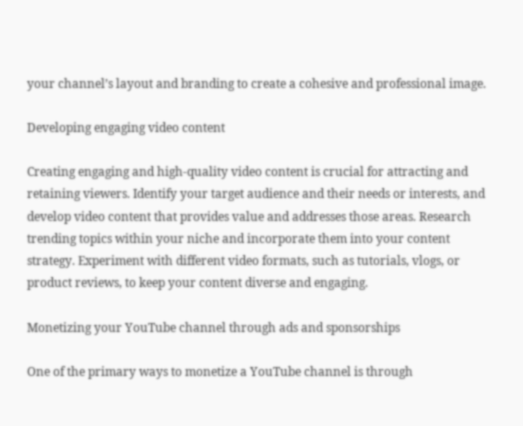your channel’s layout and branding to create a cohesive and professional image.

Developing engaging video content

Creating engaging and high-quality video content is crucial for attracting and retaining viewers. Identify your target audience and their needs or interests, and develop video content that provides value and addresses those areas. Research trending topics within your niche and incorporate them into your content strategy. Experiment with different video formats, such as tutorials, vlogs, or product reviews, to keep your content diverse and engaging.

Monetizing your YouTube channel through ads and sponsorships

One of the primary ways to monetize a YouTube channel is through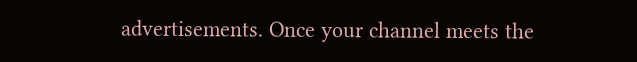advertisements. Once your channel meets the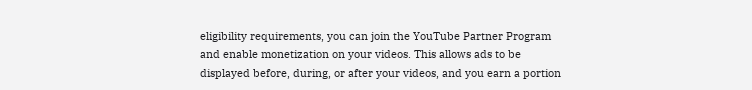eligibility requirements, you can join the YouTube Partner Program and enable monetization on your videos. This allows ads to be displayed before, during, or after your videos, and you earn a portion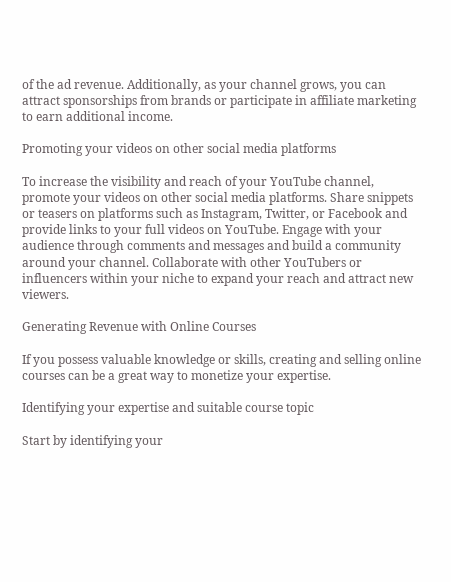of the ad revenue. Additionally, as your channel grows, you can attract sponsorships from brands or participate in affiliate marketing to earn additional income.

Promoting your videos on other social media platforms

To increase the visibility and reach of your YouTube channel, promote your videos on other social media platforms. Share snippets or teasers on platforms such as Instagram, Twitter, or Facebook and provide links to your full videos on YouTube. Engage with your audience through comments and messages and build a community around your channel. Collaborate with other YouTubers or influencers within your niche to expand your reach and attract new viewers.

Generating Revenue with Online Courses

If you possess valuable knowledge or skills, creating and selling online courses can be a great way to monetize your expertise.

Identifying your expertise and suitable course topic

Start by identifying your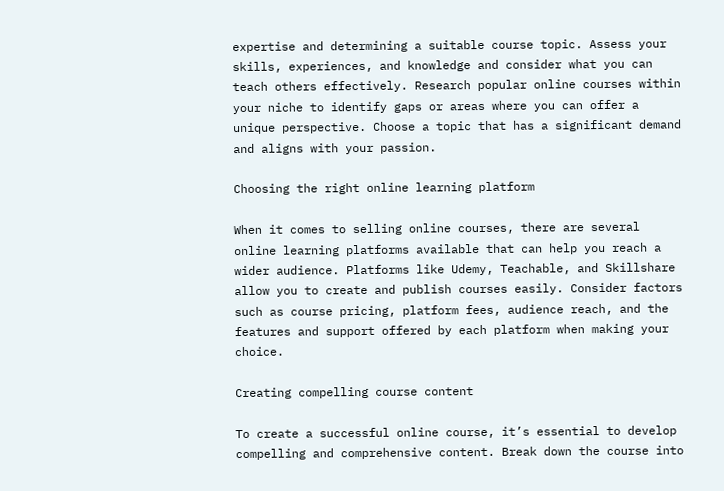expertise and determining a suitable course topic. Assess your skills, experiences, and knowledge and consider what you can teach others effectively. Research popular online courses within your niche to identify gaps or areas where you can offer a unique perspective. Choose a topic that has a significant demand and aligns with your passion.

Choosing the right online learning platform

When it comes to selling online courses, there are several online learning platforms available that can help you reach a wider audience. Platforms like Udemy, Teachable, and Skillshare allow you to create and publish courses easily. Consider factors such as course pricing, platform fees, audience reach, and the features and support offered by each platform when making your choice.

Creating compelling course content

To create a successful online course, it’s essential to develop compelling and comprehensive content. Break down the course into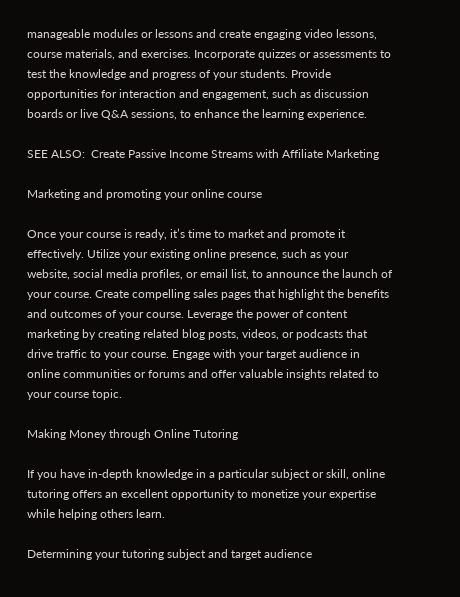manageable modules or lessons and create engaging video lessons, course materials, and exercises. Incorporate quizzes or assessments to test the knowledge and progress of your students. Provide opportunities for interaction and engagement, such as discussion boards or live Q&A sessions, to enhance the learning experience.

SEE ALSO:  Create Passive Income Streams with Affiliate Marketing

Marketing and promoting your online course

Once your course is ready, it’s time to market and promote it effectively. Utilize your existing online presence, such as your website, social media profiles, or email list, to announce the launch of your course. Create compelling sales pages that highlight the benefits and outcomes of your course. Leverage the power of content marketing by creating related blog posts, videos, or podcasts that drive traffic to your course. Engage with your target audience in online communities or forums and offer valuable insights related to your course topic.

Making Money through Online Tutoring

If you have in-depth knowledge in a particular subject or skill, online tutoring offers an excellent opportunity to monetize your expertise while helping others learn.

Determining your tutoring subject and target audience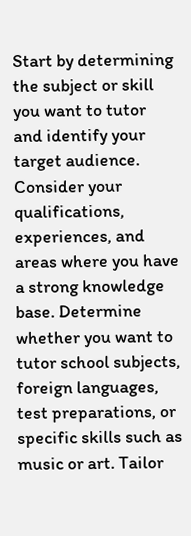Start by determining the subject or skill you want to tutor and identify your target audience. Consider your qualifications, experiences, and areas where you have a strong knowledge base. Determine whether you want to tutor school subjects, foreign languages, test preparations, or specific skills such as music or art. Tailor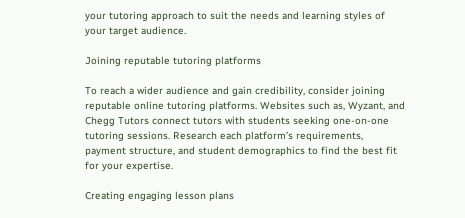your tutoring approach to suit the needs and learning styles of your target audience.

Joining reputable tutoring platforms

To reach a wider audience and gain credibility, consider joining reputable online tutoring platforms. Websites such as, Wyzant, and Chegg Tutors connect tutors with students seeking one-on-one tutoring sessions. Research each platform’s requirements, payment structure, and student demographics to find the best fit for your expertise.

Creating engaging lesson plans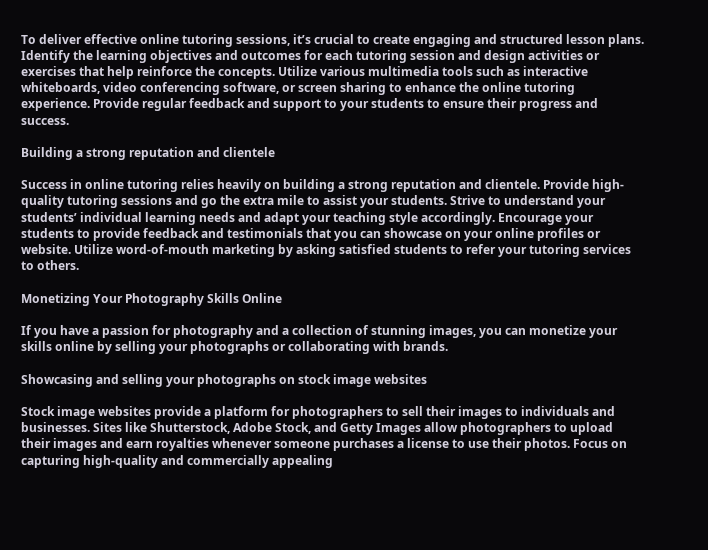To deliver effective online tutoring sessions, it’s crucial to create engaging and structured lesson plans. Identify the learning objectives and outcomes for each tutoring session and design activities or exercises that help reinforce the concepts. Utilize various multimedia tools such as interactive whiteboards, video conferencing software, or screen sharing to enhance the online tutoring experience. Provide regular feedback and support to your students to ensure their progress and success.

Building a strong reputation and clientele

Success in online tutoring relies heavily on building a strong reputation and clientele. Provide high-quality tutoring sessions and go the extra mile to assist your students. Strive to understand your students’ individual learning needs and adapt your teaching style accordingly. Encourage your students to provide feedback and testimonials that you can showcase on your online profiles or website. Utilize word-of-mouth marketing by asking satisfied students to refer your tutoring services to others.

Monetizing Your Photography Skills Online

If you have a passion for photography and a collection of stunning images, you can monetize your skills online by selling your photographs or collaborating with brands.

Showcasing and selling your photographs on stock image websites

Stock image websites provide a platform for photographers to sell their images to individuals and businesses. Sites like Shutterstock, Adobe Stock, and Getty Images allow photographers to upload their images and earn royalties whenever someone purchases a license to use their photos. Focus on capturing high-quality and commercially appealing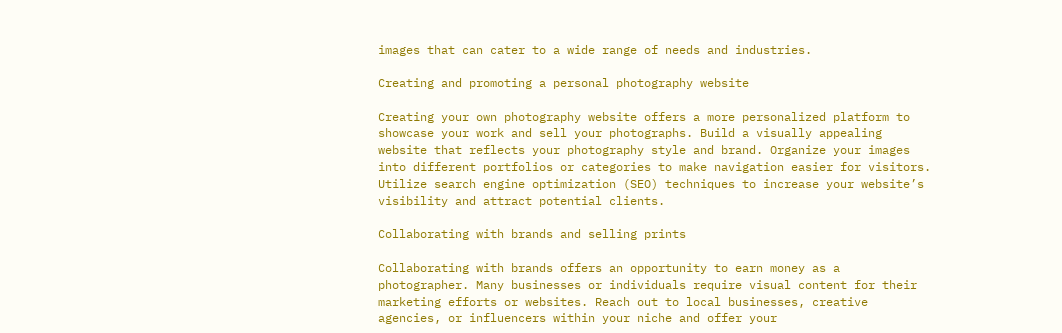images that can cater to a wide range of needs and industries.

Creating and promoting a personal photography website

Creating your own photography website offers a more personalized platform to showcase your work and sell your photographs. Build a visually appealing website that reflects your photography style and brand. Organize your images into different portfolios or categories to make navigation easier for visitors. Utilize search engine optimization (SEO) techniques to increase your website’s visibility and attract potential clients.

Collaborating with brands and selling prints

Collaborating with brands offers an opportunity to earn money as a photographer. Many businesses or individuals require visual content for their marketing efforts or websites. Reach out to local businesses, creative agencies, or influencers within your niche and offer your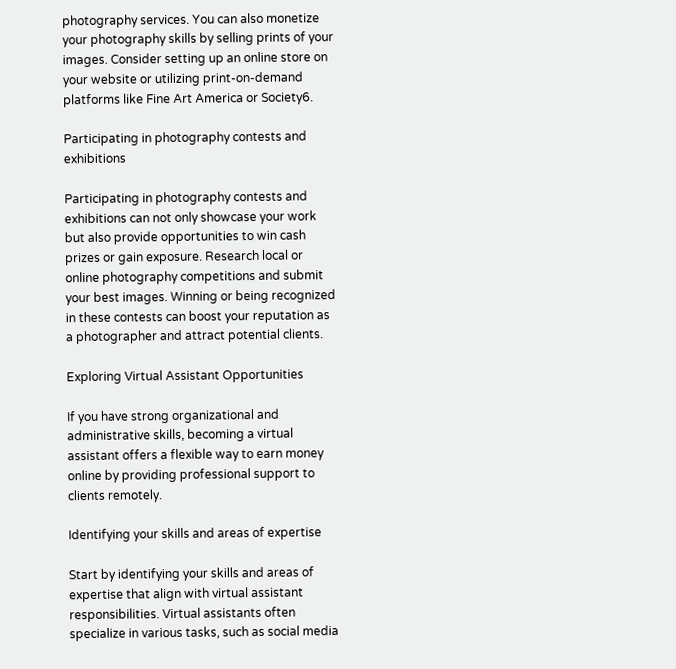photography services. You can also monetize your photography skills by selling prints of your images. Consider setting up an online store on your website or utilizing print-on-demand platforms like Fine Art America or Society6.

Participating in photography contests and exhibitions

Participating in photography contests and exhibitions can not only showcase your work but also provide opportunities to win cash prizes or gain exposure. Research local or online photography competitions and submit your best images. Winning or being recognized in these contests can boost your reputation as a photographer and attract potential clients.

Exploring Virtual Assistant Opportunities

If you have strong organizational and administrative skills, becoming a virtual assistant offers a flexible way to earn money online by providing professional support to clients remotely.

Identifying your skills and areas of expertise

Start by identifying your skills and areas of expertise that align with virtual assistant responsibilities. Virtual assistants often specialize in various tasks, such as social media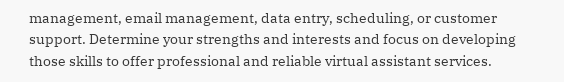management, email management, data entry, scheduling, or customer support. Determine your strengths and interests and focus on developing those skills to offer professional and reliable virtual assistant services.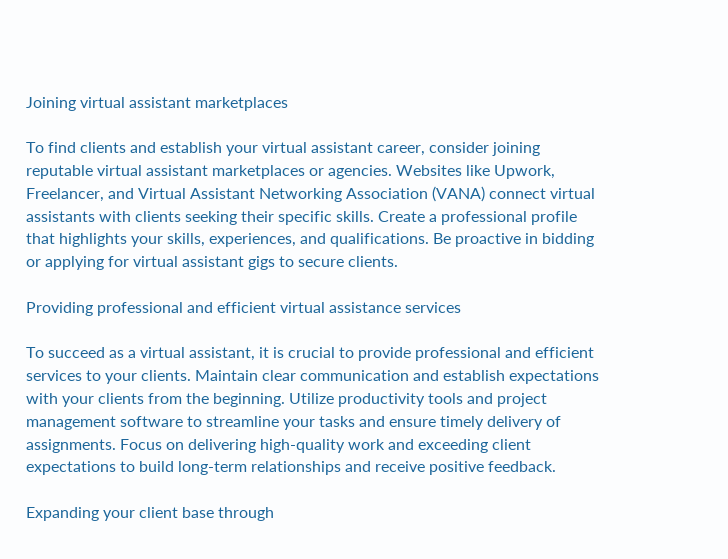Joining virtual assistant marketplaces

To find clients and establish your virtual assistant career, consider joining reputable virtual assistant marketplaces or agencies. Websites like Upwork, Freelancer, and Virtual Assistant Networking Association (VANA) connect virtual assistants with clients seeking their specific skills. Create a professional profile that highlights your skills, experiences, and qualifications. Be proactive in bidding or applying for virtual assistant gigs to secure clients.

Providing professional and efficient virtual assistance services

To succeed as a virtual assistant, it is crucial to provide professional and efficient services to your clients. Maintain clear communication and establish expectations with your clients from the beginning. Utilize productivity tools and project management software to streamline your tasks and ensure timely delivery of assignments. Focus on delivering high-quality work and exceeding client expectations to build long-term relationships and receive positive feedback.

Expanding your client base through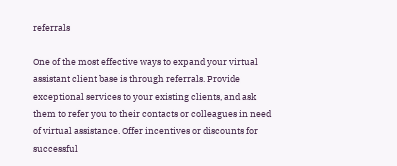referrals

One of the most effective ways to expand your virtual assistant client base is through referrals. Provide exceptional services to your existing clients, and ask them to refer you to their contacts or colleagues in need of virtual assistance. Offer incentives or discounts for successful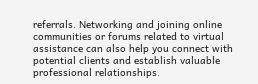referrals. Networking and joining online communities or forums related to virtual assistance can also help you connect with potential clients and establish valuable professional relationships.